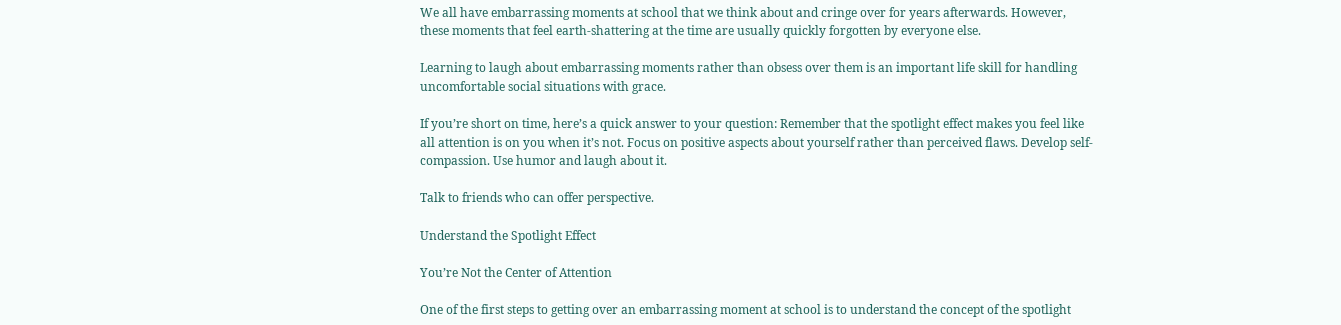We all have embarrassing moments at school that we think about and cringe over for years afterwards. However, these moments that feel earth-shattering at the time are usually quickly forgotten by everyone else.

Learning to laugh about embarrassing moments rather than obsess over them is an important life skill for handling uncomfortable social situations with grace.

If you’re short on time, here’s a quick answer to your question: Remember that the spotlight effect makes you feel like all attention is on you when it’s not. Focus on positive aspects about yourself rather than perceived flaws. Develop self-compassion. Use humor and laugh about it.

Talk to friends who can offer perspective.

Understand the Spotlight Effect

You’re Not the Center of Attention

One of the first steps to getting over an embarrassing moment at school is to understand the concept of the spotlight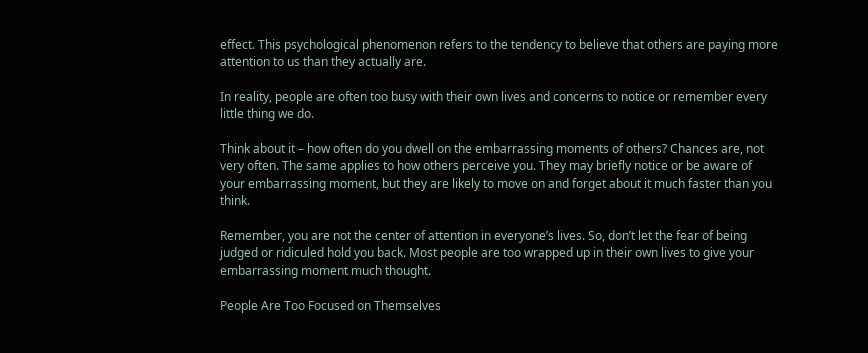effect. This psychological phenomenon refers to the tendency to believe that others are paying more attention to us than they actually are.

In reality, people are often too busy with their own lives and concerns to notice or remember every little thing we do.

Think about it – how often do you dwell on the embarrassing moments of others? Chances are, not very often. The same applies to how others perceive you. They may briefly notice or be aware of your embarrassing moment, but they are likely to move on and forget about it much faster than you think.

Remember, you are not the center of attention in everyone’s lives. So, don’t let the fear of being judged or ridiculed hold you back. Most people are too wrapped up in their own lives to give your embarrassing moment much thought.

People Are Too Focused on Themselves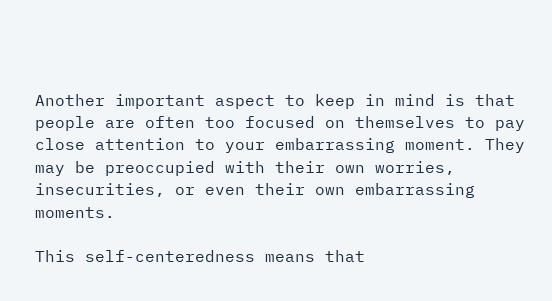Another important aspect to keep in mind is that people are often too focused on themselves to pay close attention to your embarrassing moment. They may be preoccupied with their own worries, insecurities, or even their own embarrassing moments.

This self-centeredness means that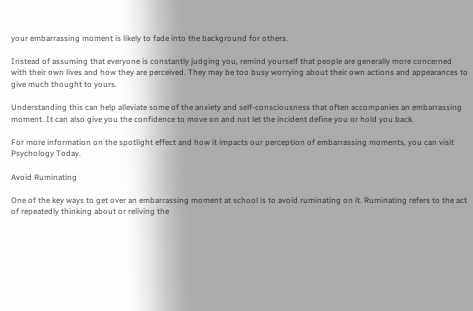your embarrassing moment is likely to fade into the background for others.

Instead of assuming that everyone is constantly judging you, remind yourself that people are generally more concerned with their own lives and how they are perceived. They may be too busy worrying about their own actions and appearances to give much thought to yours.

Understanding this can help alleviate some of the anxiety and self-consciousness that often accompanies an embarrassing moment. It can also give you the confidence to move on and not let the incident define you or hold you back.

For more information on the spotlight effect and how it impacts our perception of embarrassing moments, you can visit Psychology Today.

Avoid Ruminating

One of the key ways to get over an embarrassing moment at school is to avoid ruminating on it. Ruminating refers to the act of repeatedly thinking about or reliving the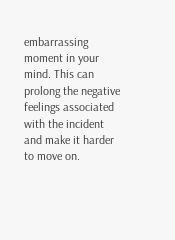embarrassing moment in your mind. This can prolong the negative feelings associated with the incident and make it harder to move on.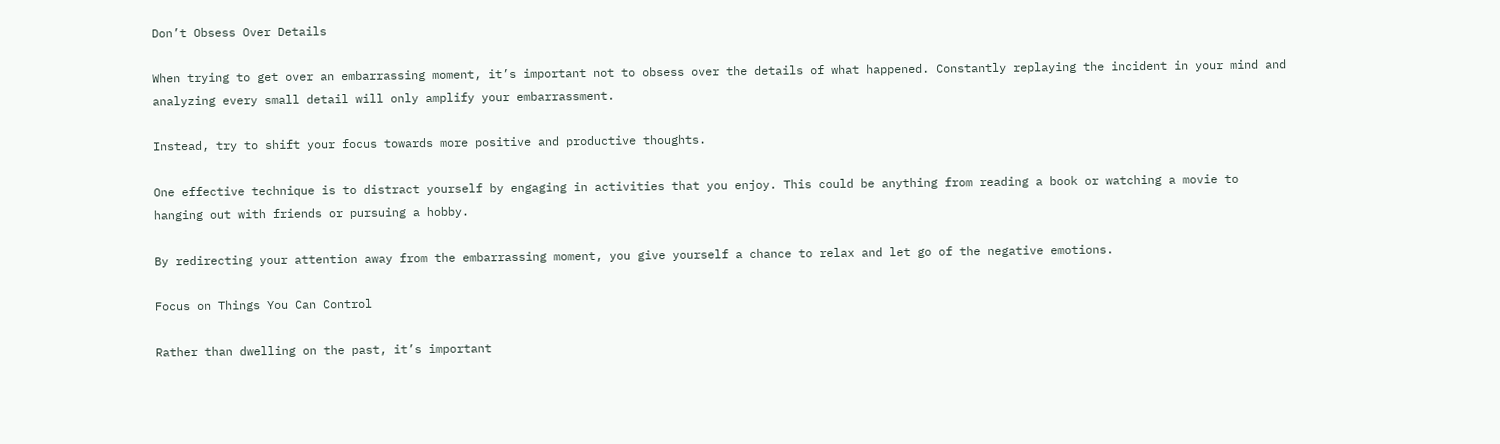Don’t Obsess Over Details

When trying to get over an embarrassing moment, it’s important not to obsess over the details of what happened. Constantly replaying the incident in your mind and analyzing every small detail will only amplify your embarrassment.

Instead, try to shift your focus towards more positive and productive thoughts.

One effective technique is to distract yourself by engaging in activities that you enjoy. This could be anything from reading a book or watching a movie to hanging out with friends or pursuing a hobby.

By redirecting your attention away from the embarrassing moment, you give yourself a chance to relax and let go of the negative emotions.

Focus on Things You Can Control

Rather than dwelling on the past, it’s important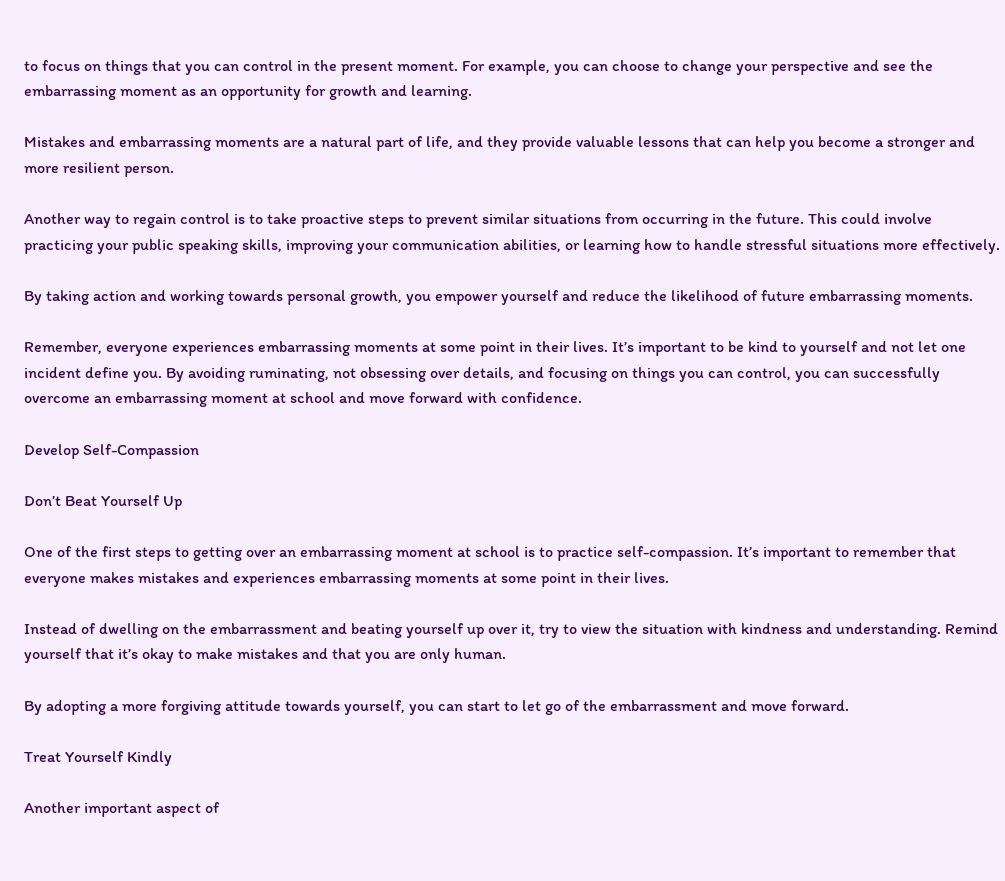to focus on things that you can control in the present moment. For example, you can choose to change your perspective and see the embarrassing moment as an opportunity for growth and learning.

Mistakes and embarrassing moments are a natural part of life, and they provide valuable lessons that can help you become a stronger and more resilient person.

Another way to regain control is to take proactive steps to prevent similar situations from occurring in the future. This could involve practicing your public speaking skills, improving your communication abilities, or learning how to handle stressful situations more effectively.

By taking action and working towards personal growth, you empower yourself and reduce the likelihood of future embarrassing moments.

Remember, everyone experiences embarrassing moments at some point in their lives. It’s important to be kind to yourself and not let one incident define you. By avoiding ruminating, not obsessing over details, and focusing on things you can control, you can successfully overcome an embarrassing moment at school and move forward with confidence.

Develop Self-Compassion

Don’t Beat Yourself Up

One of the first steps to getting over an embarrassing moment at school is to practice self-compassion. It’s important to remember that everyone makes mistakes and experiences embarrassing moments at some point in their lives.

Instead of dwelling on the embarrassment and beating yourself up over it, try to view the situation with kindness and understanding. Remind yourself that it’s okay to make mistakes and that you are only human.

By adopting a more forgiving attitude towards yourself, you can start to let go of the embarrassment and move forward.

Treat Yourself Kindly

Another important aspect of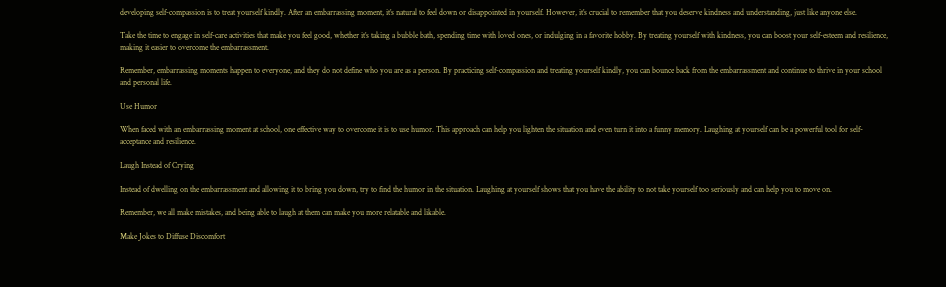developing self-compassion is to treat yourself kindly. After an embarrassing moment, it’s natural to feel down or disappointed in yourself. However, it’s crucial to remember that you deserve kindness and understanding, just like anyone else.

Take the time to engage in self-care activities that make you feel good, whether it’s taking a bubble bath, spending time with loved ones, or indulging in a favorite hobby. By treating yourself with kindness, you can boost your self-esteem and resilience, making it easier to overcome the embarrassment.

Remember, embarrassing moments happen to everyone, and they do not define who you are as a person. By practicing self-compassion and treating yourself kindly, you can bounce back from the embarrassment and continue to thrive in your school and personal life.

Use Humor

When faced with an embarrassing moment at school, one effective way to overcome it is to use humor. This approach can help you lighten the situation and even turn it into a funny memory. Laughing at yourself can be a powerful tool for self-acceptance and resilience.

Laugh Instead of Crying

Instead of dwelling on the embarrassment and allowing it to bring you down, try to find the humor in the situation. Laughing at yourself shows that you have the ability to not take yourself too seriously and can help you to move on.

Remember, we all make mistakes, and being able to laugh at them can make you more relatable and likable.

Make Jokes to Diffuse Discomfort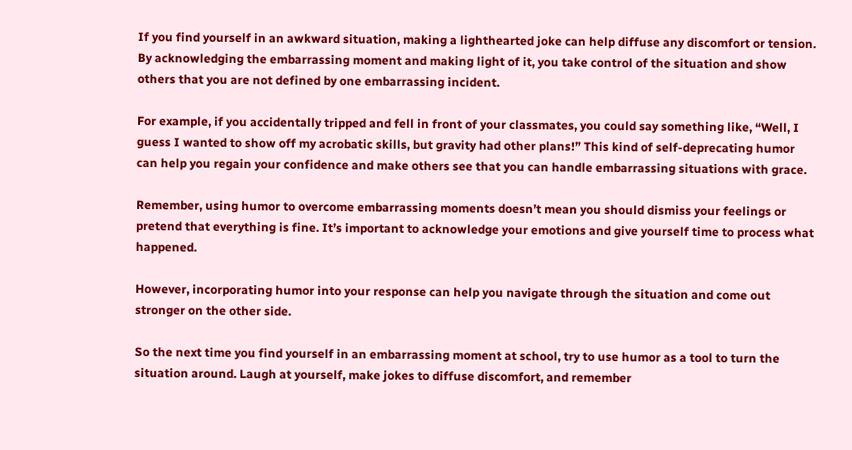If you find yourself in an awkward situation, making a lighthearted joke can help diffuse any discomfort or tension. By acknowledging the embarrassing moment and making light of it, you take control of the situation and show others that you are not defined by one embarrassing incident.

For example, if you accidentally tripped and fell in front of your classmates, you could say something like, “Well, I guess I wanted to show off my acrobatic skills, but gravity had other plans!” This kind of self-deprecating humor can help you regain your confidence and make others see that you can handle embarrassing situations with grace.

Remember, using humor to overcome embarrassing moments doesn’t mean you should dismiss your feelings or pretend that everything is fine. It’s important to acknowledge your emotions and give yourself time to process what happened.

However, incorporating humor into your response can help you navigate through the situation and come out stronger on the other side.

So the next time you find yourself in an embarrassing moment at school, try to use humor as a tool to turn the situation around. Laugh at yourself, make jokes to diffuse discomfort, and remember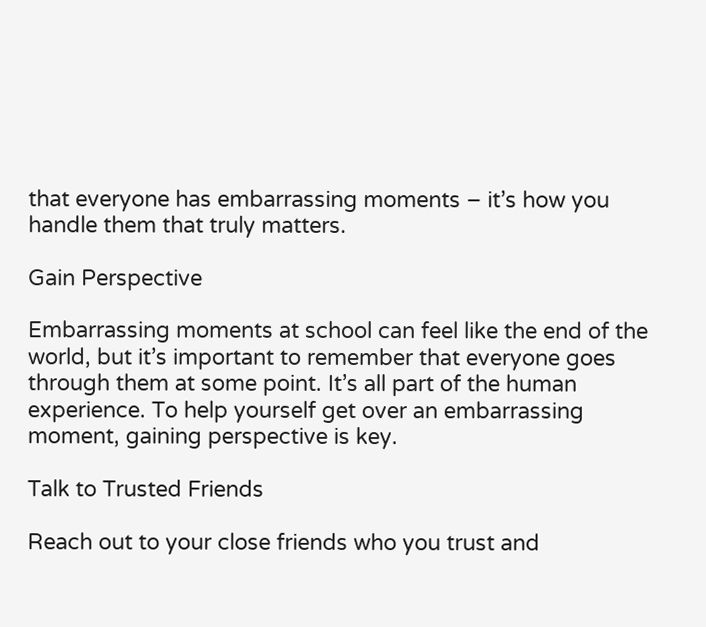that everyone has embarrassing moments – it’s how you handle them that truly matters.

Gain Perspective

Embarrassing moments at school can feel like the end of the world, but it’s important to remember that everyone goes through them at some point. It’s all part of the human experience. To help yourself get over an embarrassing moment, gaining perspective is key.

Talk to Trusted Friends

Reach out to your close friends who you trust and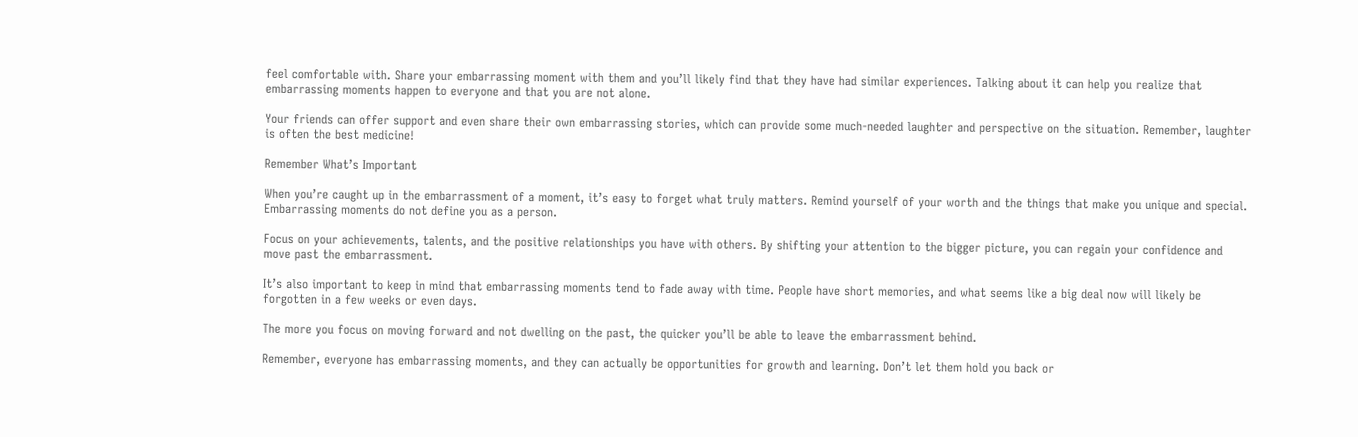feel comfortable with. Share your embarrassing moment with them and you’ll likely find that they have had similar experiences. Talking about it can help you realize that embarrassing moments happen to everyone and that you are not alone.

Your friends can offer support and even share their own embarrassing stories, which can provide some much-needed laughter and perspective on the situation. Remember, laughter is often the best medicine!

Remember What’s Important

When you’re caught up in the embarrassment of a moment, it’s easy to forget what truly matters. Remind yourself of your worth and the things that make you unique and special. Embarrassing moments do not define you as a person.

Focus on your achievements, talents, and the positive relationships you have with others. By shifting your attention to the bigger picture, you can regain your confidence and move past the embarrassment.

It’s also important to keep in mind that embarrassing moments tend to fade away with time. People have short memories, and what seems like a big deal now will likely be forgotten in a few weeks or even days.

The more you focus on moving forward and not dwelling on the past, the quicker you’ll be able to leave the embarrassment behind.

Remember, everyone has embarrassing moments, and they can actually be opportunities for growth and learning. Don’t let them hold you back or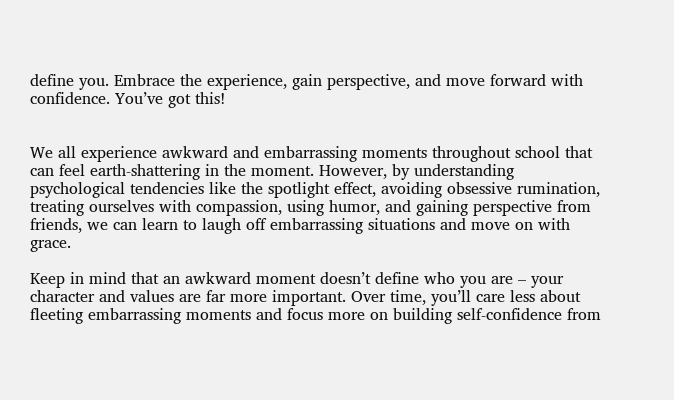define you. Embrace the experience, gain perspective, and move forward with confidence. You’ve got this!


We all experience awkward and embarrassing moments throughout school that can feel earth-shattering in the moment. However, by understanding psychological tendencies like the spotlight effect, avoiding obsessive rumination, treating ourselves with compassion, using humor, and gaining perspective from friends, we can learn to laugh off embarrassing situations and move on with grace.

Keep in mind that an awkward moment doesn’t define who you are – your character and values are far more important. Over time, you’ll care less about fleeting embarrassing moments and focus more on building self-confidence from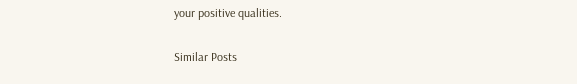your positive qualities.

Similar Posts